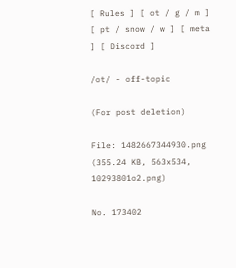[ Rules ] [ ot / g / m ] [ pt / snow / w ] [ meta ] [ Discord ]

/ot/ - off-topic

(For post deletion)

File: 1482667344930.png (355.24 KB, 563x534, 10293801o2.png)

No. 173402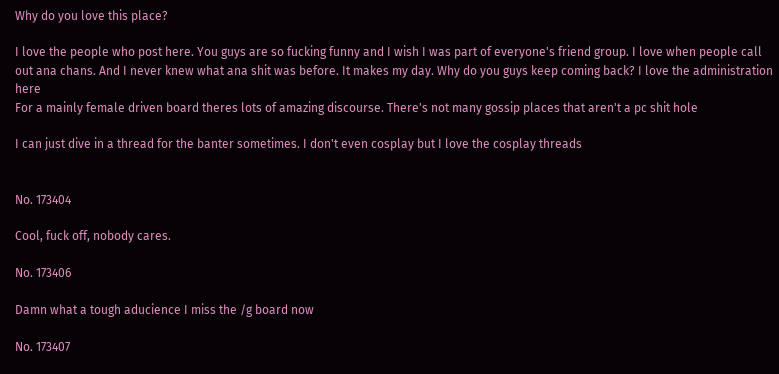Why do you love this place?

I love the people who post here. You guys are so fucking funny and I wish I was part of everyone's friend group. I love when people call out ana chans. And I never knew what ana shit was before. It makes my day. Why do you guys keep coming back? I love the administration here
For a mainly female driven board theres lots of amazing discourse. There's not many gossip places that aren't a pc shit hole

I can just dive in a thread for the banter sometimes. I don't even cosplay but I love the cosplay threads


No. 173404

Cool, fuck off, nobody cares.

No. 173406

Damn what a tough aducience I miss the /g board now

No. 173407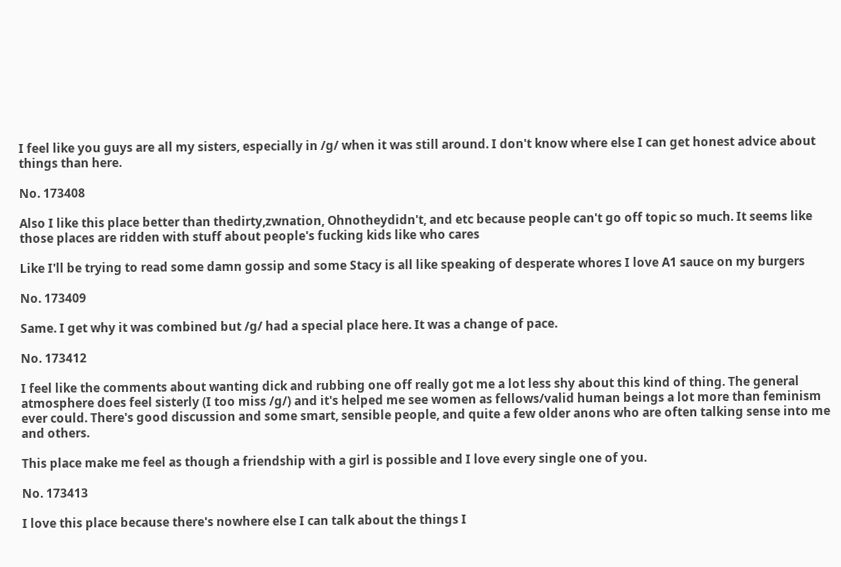I feel like you guys are all my sisters, especially in /g/ when it was still around. I don't know where else I can get honest advice about things than here.

No. 173408

Also I like this place better than thedirty,zwnation, Ohnotheydidn't, and etc because people can't go off topic so much. It seems like those places are ridden with stuff about people's fucking kids like who cares

Like I'll be trying to read some damn gossip and some Stacy is all like speaking of desperate whores I love A1 sauce on my burgers

No. 173409

Same. I get why it was combined but /g/ had a special place here. It was a change of pace.

No. 173412

I feel like the comments about wanting dick and rubbing one off really got me a lot less shy about this kind of thing. The general atmosphere does feel sisterly (I too miss /g/) and it's helped me see women as fellows/valid human beings a lot more than feminism ever could. There's good discussion and some smart, sensible people, and quite a few older anons who are often talking sense into me and others.

This place make me feel as though a friendship with a girl is possible and I love every single one of you.

No. 173413

I love this place because there's nowhere else I can talk about the things I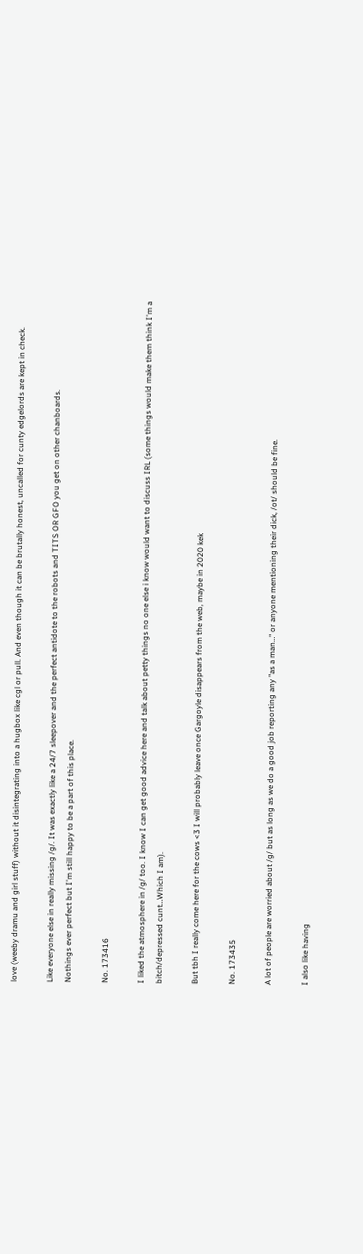love (weeby dramu and girl stuff) without it disintegrating into a hugbox like cgl or pull. And even though it can be brutally honest, uncalled for cunty edgelords are kept in check.

Like everyone else in really missing /g/. It was exactly like a 24/7 sleepover and the perfect antidote to the robots and TITS OR GFO you get on other chanboards.
Nothings ever perfect but I'm still happy to be a part of this place.

No. 173416

I liked the atmosphere in /g/ too. I know I can get good advice here and talk about petty things no one else i know would want to discuss IRL (some things would make them think I'm a bitch/depressed cunt…Which I am).

But tbh I really come here for the cows <3 I will probably leave once Gargoyle disappears from the web, maybe in 2020 kek

No. 173435

A lot of people are worried about /g/ but as long as we do a good job reporting any "as a man…" or anyone mentioning their dick, /ot/ should be fine.

I also like having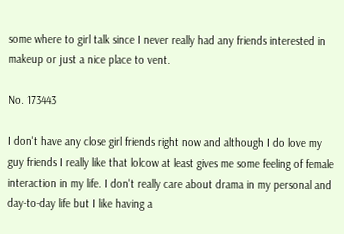some where to girl talk since I never really had any friends interested in makeup or just a nice place to vent.

No. 173443

I don't have any close girl friends right now and although I do love my guy friends I really like that lolcow at least gives me some feeling of female interaction in my life. I don't really care about drama in my personal and day-to-day life but I like having a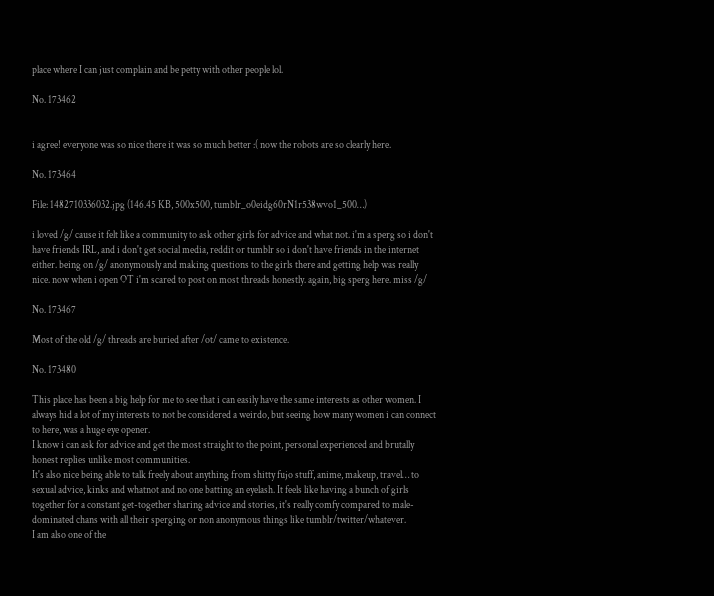place where I can just complain and be petty with other people lol.

No. 173462


i agree! everyone was so nice there it was so much better :( now the robots are so clearly here.

No. 173464

File: 1482710336032.jpg (146.45 KB, 500x500, tumblr_o0eidg60rN1r538wvo1_500…)

i loved /g/ cause it felt like a community to ask other girls for advice and what not. i'm a sperg so i don't have friends IRL, and i don't get social media, reddit or tumblr so i don't have friends in the internet either. being on /g/ anonymously and making questions to the girls there and getting help was really nice. now when i open OT i'm scared to post on most threads honestly. again, big sperg here. miss /g/

No. 173467

Most of the old /g/ threads are buried after /ot/ came to existence.

No. 173480

This place has been a big help for me to see that i can easily have the same interests as other women. I always hid a lot of my interests to not be considered a weirdo, but seeing how many women i can connect to here, was a huge eye opener.
I know i can ask for advice and get the most straight to the point, personal experienced and brutally honest replies unlike most communities.
It's also nice being able to talk freely about anything from shitty fujo stuff, anime, makeup, travel… to sexual advice, kinks and whatnot and no one batting an eyelash. It feels like having a bunch of girls together for a constant get-together sharing advice and stories, it's really comfy compared to male-dominated chans with all their sperging or non anonymous things like tumblr/twitter/whatever.
I am also one of the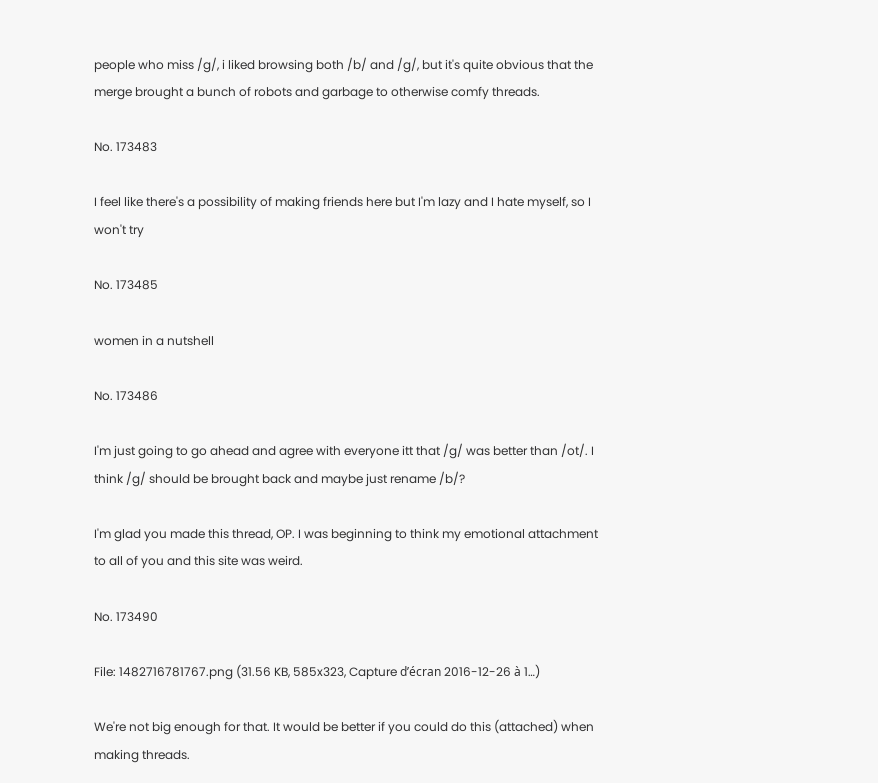people who miss /g/, i liked browsing both /b/ and /g/, but it's quite obvious that the merge brought a bunch of robots and garbage to otherwise comfy threads.

No. 173483

I feel like there's a possibility of making friends here but I'm lazy and I hate myself, so I won't try

No. 173485

women in a nutshell

No. 173486

I'm just going to go ahead and agree with everyone itt that /g/ was better than /ot/. I think /g/ should be brought back and maybe just rename /b/?

I'm glad you made this thread, OP. I was beginning to think my emotional attachment to all of you and this site was weird.

No. 173490

File: 1482716781767.png (31.56 KB, 585x323, Capture d’écran 2016-12-26 à 1…)

We're not big enough for that. It would be better if you could do this (attached) when making threads.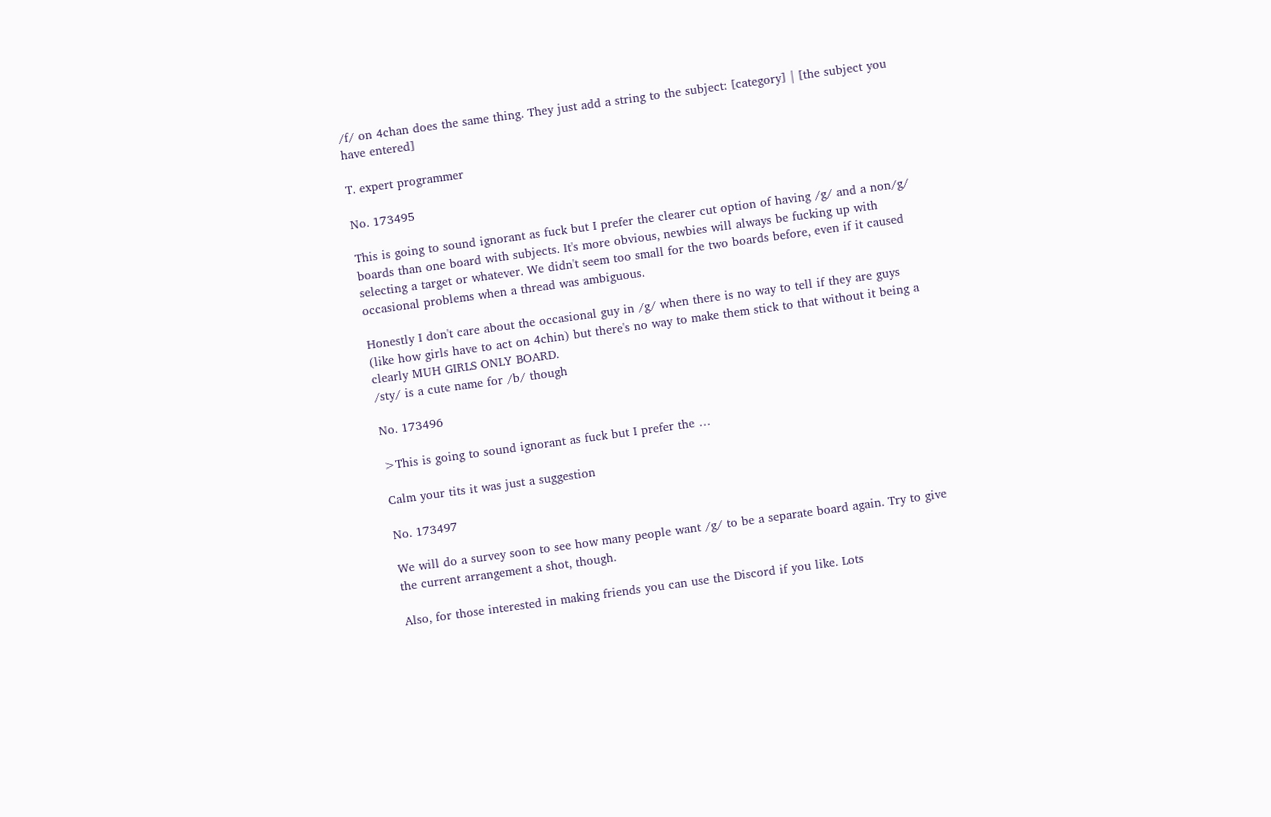/f/ on 4chan does the same thing. They just add a string to the subject: [category] | [the subject you have entered]

T. expert programmer

No. 173495

This is going to sound ignorant as fuck but I prefer the clearer cut option of having /g/ and a non/g/ boards than one board with subjects. It's more obvious, newbies will always be fucking up with selecting a target or whatever. We didn't seem too small for the two boards before, even if it caused occasional problems when a thread was ambiguous.

Honestly I don't care about the occasional guy in /g/ when there is no way to tell if they are guys (like how girls have to act on 4chin) but there's no way to make them stick to that without it being a clearly MUH GIRLS ONLY BOARD.
/sty/ is a cute name for /b/ though

No. 173496

>This is going to sound ignorant as fuck but I prefer the …

Calm your tits it was just a suggestion

No. 173497

We will do a survey soon to see how many people want /g/ to be a separate board again. Try to give the current arrangement a shot, though.

Also, for those interested in making friends you can use the Discord if you like. Lots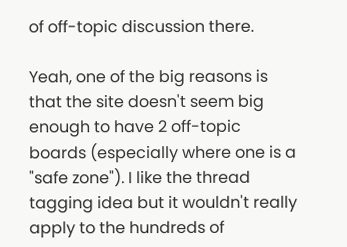of off-topic discussion there.

Yeah, one of the big reasons is that the site doesn't seem big enough to have 2 off-topic boards (especially where one is a "safe zone"). I like the thread tagging idea but it wouldn't really apply to the hundreds of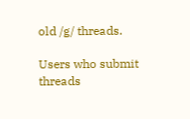old /g/ threads.

Users who submit threads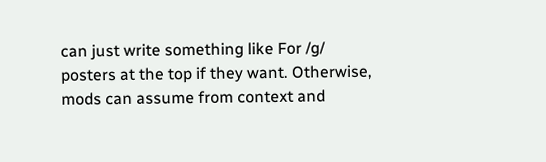can just write something like For /g/ posters at the top if they want. Otherwise, mods can assume from context and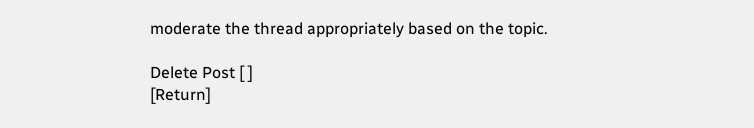moderate the thread appropriately based on the topic.

Delete Post [ ]
[Return]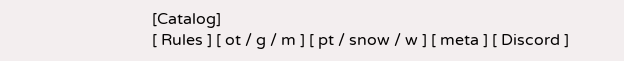[Catalog]
[ Rules ] [ ot / g / m ] [ pt / snow / w ] [ meta ] [ Discord ]